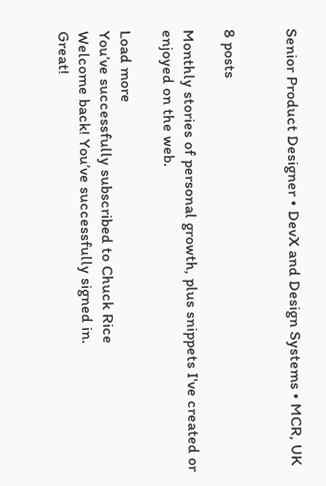Senior Product Designer • DevX and Design Systems • MCR, UK


8 posts

Monthly stories of personal growth, plus snippets I've created or enjoyed on the web.

Load more
You’ve successfully subscribed to Chuck Rice
Welcome back! You’ve successfully signed in.
Great!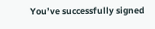You’ve successfully signed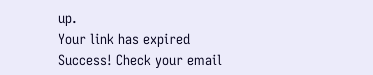up.
Your link has expired
Success! Check your email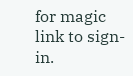for magic link to sign-in.